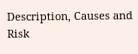Description, Causes and Risk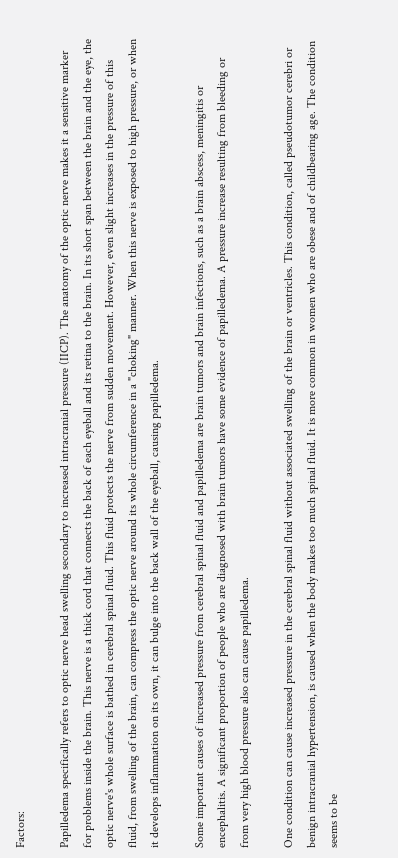Factors:

Papilledema specifically refers to optic nerve head swelling secondary to increased intracranial pressure (IICP). The anatomy of the optic nerve makes it a sensitive marker for problems inside the brain. This nerve is a thick cord that connects the back of each eyeball and its retina to the brain. In its short span between the brain and the eye, the optic nerve's whole surface is bathed in cerebral spinal fluid. This fluid protects the nerve from sudden movement. However, even slight increases in the pressure of this fluid, from swelling of the brain, can compress the optic nerve around its whole circumference in a "choking" manner. When this nerve is exposed to high pressure, or when it develops inflammation on its own, it can bulge into the back wall of the eyeball, causing papilledema.

Some important causes of increased pressure from cerebral spinal fluid and papilledema are brain tumors and brain infections, such as a brain abscess, meningitis or encephalitis. A significant proportion of people who are diagnosed with brain tumors have some evidence of papilledema. A pressure increase resulting from bleeding or from very high blood pressure also can cause papilledema.

One condition can cause increased pressure in the cerebral spinal fluid without associated swelling of the brain or ventricles. This condition, called pseudotumor cerebri or benign intracranial hypertension, is caused when the body makes too much spinal fluid. It is more common in women who are obese and of childbearing age. The condition seems to be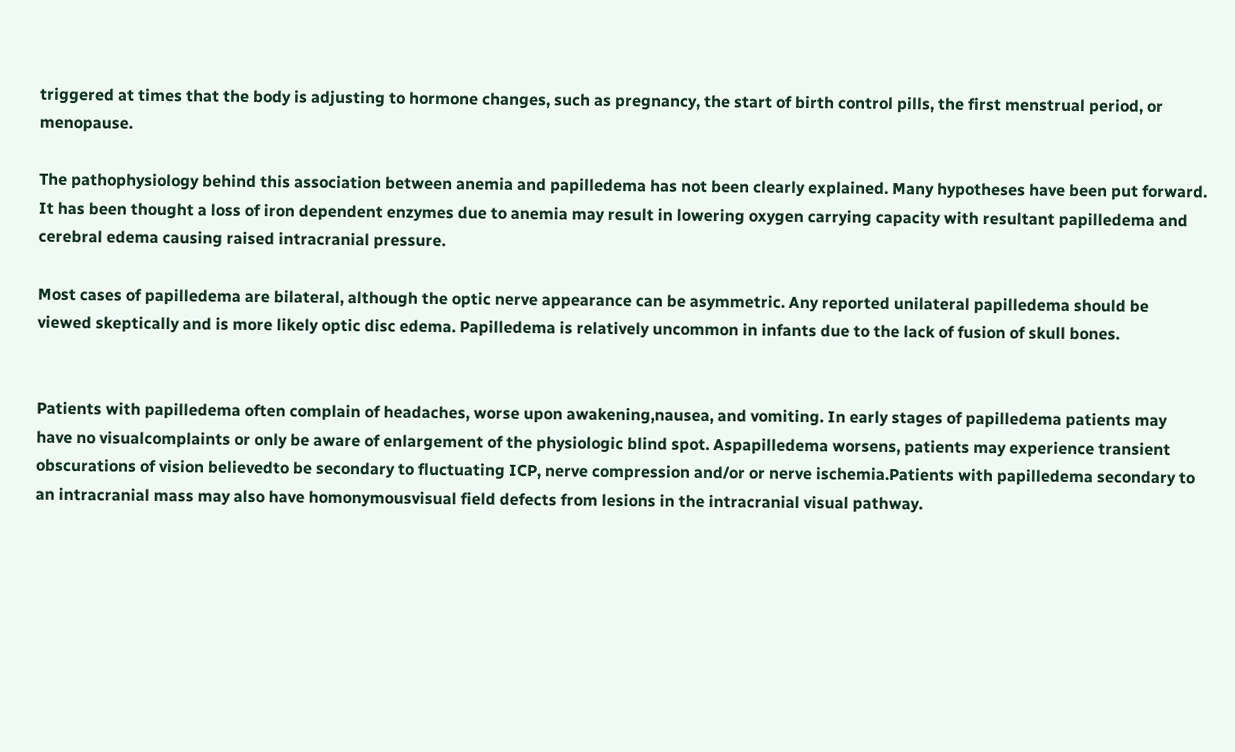triggered at times that the body is adjusting to hormone changes, such as pregnancy, the start of birth control pills, the first menstrual period, or menopause.

The pathophysiology behind this association between anemia and papilledema has not been clearly explained. Many hypotheses have been put forward. It has been thought a loss of iron dependent enzymes due to anemia may result in lowering oxygen carrying capacity with resultant papilledema and cerebral edema causing raised intracranial pressure.

Most cases of papilledema are bilateral, although the optic nerve appearance can be asymmetric. Any reported unilateral papilledema should be viewed skeptically and is more likely optic disc edema. Papilledema is relatively uncommon in infants due to the lack of fusion of skull bones.


Patients with papilledema often complain of headaches, worse upon awakening,nausea, and vomiting. In early stages of papilledema patients may have no visualcomplaints or only be aware of enlargement of the physiologic blind spot. Aspapilledema worsens, patients may experience transient obscurations of vision believedto be secondary to fluctuating ICP, nerve compression and/or or nerve ischemia.Patients with papilledema secondary to an intracranial mass may also have homonymousvisual field defects from lesions in the intracranial visual pathway.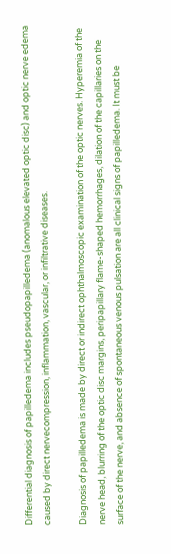Differential diagnosis of papilledema includes pseudopapilledema (anomalous elevated optic disc) and optic nerve edema caused by direct nervecompression, inflammation, vascular, or infiltrative diseases.

Diagnosis of papilledema is made by direct or indirect ophthalmoscopic examination of the optic nerves. Hyperemia of the nerve head, blurring of the optic disc margins, peripapillary flame-shaped hemorrhages, dilation of the capillaries on the surface of the nerve, and absence of spontaneous venous pulsation are all clinical signs of papilledema. It must be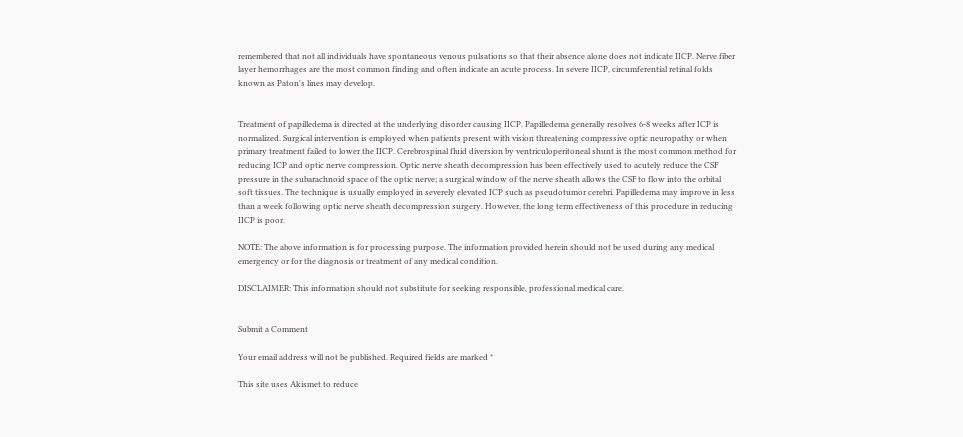remembered that not all individuals have spontaneous venous pulsations so that their absence alone does not indicate IICP. Nerve fiber layer hemorrhages are the most common finding and often indicate an acute process. In severe IICP, circumferential retinal folds known as Paton's lines may develop.


Treatment of papilledema is directed at the underlying disorder causing IICP. Papilledema generally resolves 6-8 weeks after ICP is normalized. Surgical intervention is employed when patients present with vision threatening compressive optic neuropathy or when primary treatment failed to lower the IICP. Cerebrospinal fluid diversion by ventriculoperitoneal shunt is the most common method for reducing ICP and optic nerve compression. Optic nerve sheath decompression has been effectively used to acutely reduce the CSF pressure in the subarachnoid space of the optic nerve; a surgical window of the nerve sheath allows the CSF to flow into the orbital soft tissues. The technique is usually employed in severely elevated ICP such as pseudotumor cerebri. Papilledema may improve in less than a week following optic nerve sheath decompression surgery. However, the long term effectiveness of this procedure in reducing IICP is poor.

NOTE: The above information is for processing purpose. The information provided herein should not be used during any medical emergency or for the diagnosis or treatment of any medical condition.

DISCLAIMER: This information should not substitute for seeking responsible, professional medical care.


Submit a Comment

Your email address will not be published. Required fields are marked *

This site uses Akismet to reduce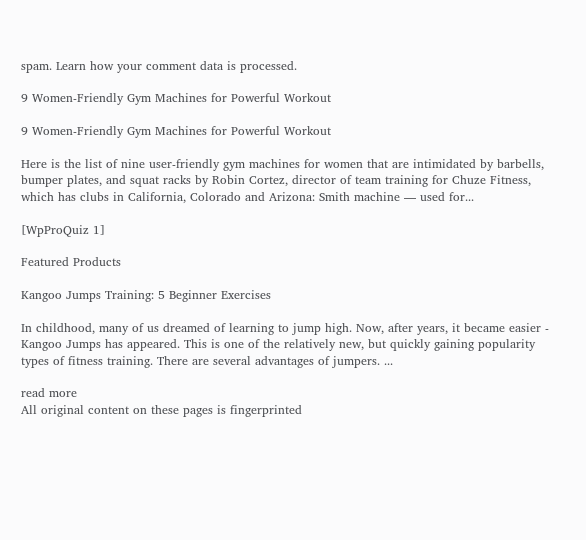spam. Learn how your comment data is processed.

9 Women-Friendly Gym Machines for Powerful Workout

9 Women-Friendly Gym Machines for Powerful Workout

Here is the list of nine user-friendly gym machines for women that are intimidated by barbells, bumper plates, and squat racks by Robin Cortez, director of team training for Chuze Fitness, which has clubs in California, Colorado and Arizona: Smith machine — used for...

[WpProQuiz 1]

Featured Products

Kangoo Jumps Training: 5 Beginner Exercises

In childhood, many of us dreamed of learning to jump high. Now, after years, it became easier - Kangoo Jumps has appeared. This is one of the relatively new, but quickly gaining popularity types of fitness training. There are several advantages of jumpers. ...

read more
All original content on these pages is fingerprinted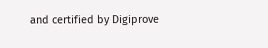and certified by Digiprove